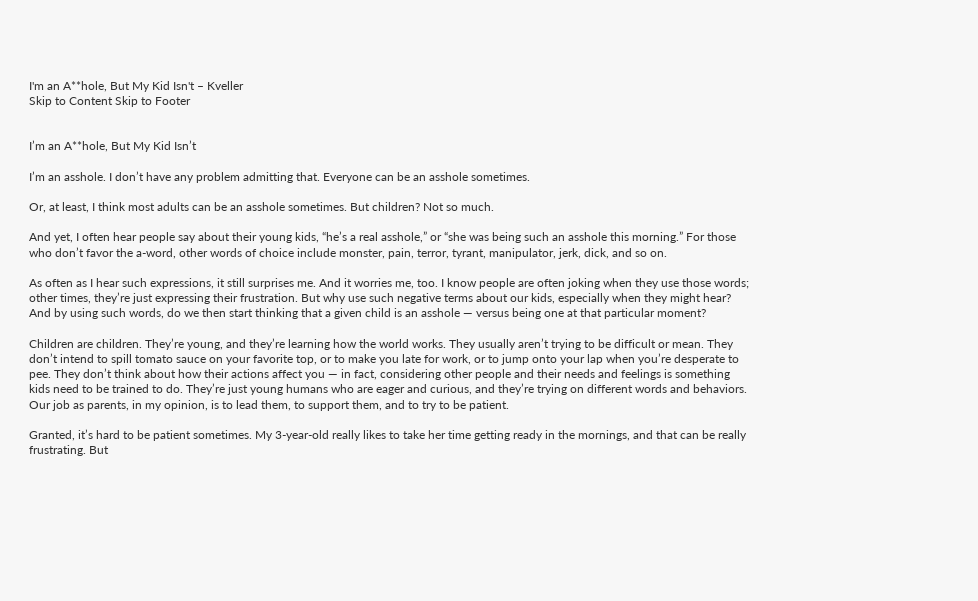I'm an A**hole, But My Kid Isn't – Kveller
Skip to Content Skip to Footer


I’m an A**hole, But My Kid Isn’t

I’m an asshole. I don’t have any problem admitting that. Everyone can be an asshole sometimes.

Or, at least, I think most adults can be an asshole sometimes. But children? Not so much.

And yet, I often hear people say about their young kids, “he’s a real asshole,” or “she was being such an asshole this morning.” For those who don’t favor the a-word, other words of choice include monster, pain, terror, tyrant, manipulator, jerk, dick, and so on.

As often as I hear such expressions, it still surprises me. And it worries me, too. I know people are often joking when they use those words; other times, they’re just expressing their frustration. But why use such negative terms about our kids, especially when they might hear? And by using such words, do we then start thinking that a given child is an asshole — versus being one at that particular moment?

Children are children. They’re young, and they’re learning how the world works. They usually aren’t trying to be difficult or mean. They don’t intend to spill tomato sauce on your favorite top, or to make you late for work, or to jump onto your lap when you’re desperate to pee. They don’t think about how their actions affect you — in fact, considering other people and their needs and feelings is something kids need to be trained to do. They’re just young humans who are eager and curious, and they’re trying on different words and behaviors. Our job as parents, in my opinion, is to lead them, to support them, and to try to be patient.

Granted, it’s hard to be patient sometimes. My 3-year-old really likes to take her time getting ready in the mornings, and that can be really frustrating. But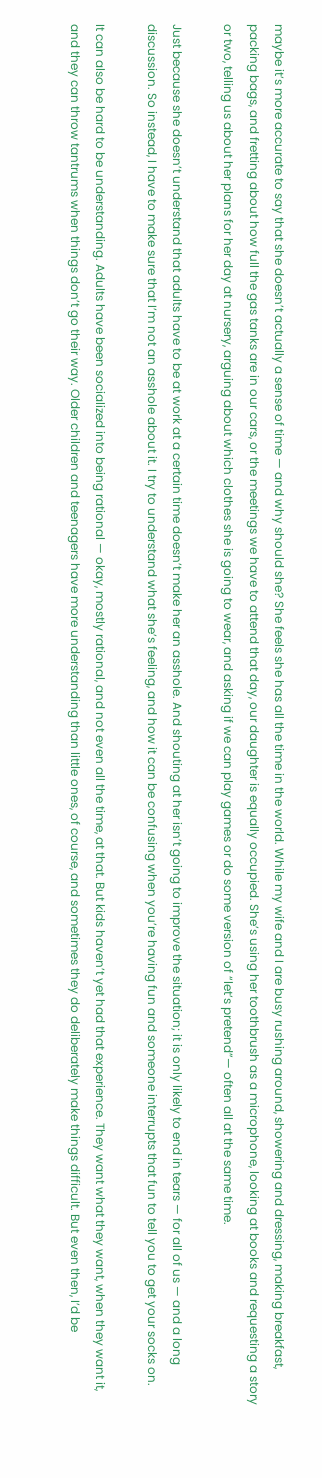maybe it’s more accurate to say that she doesn’t actually a sense of time — and why should she? She feels she has all the time in the world. While my wife and I are busy rushing around, showering and dressing, making breakfast, packing bags, and fretting about how full the gas tanks are in our cars, or the meetings we have to attend that day, our daughter is equally occupied. She’s using her toothbrush as a microphone, looking at books and requesting a story or two, telling us about her plans for her day at nursery, arguing about which clothes she is going to wear, and asking if we can play games or do some version of “let’s pretend”— often all at the same time.

Just because she doesn’t understand that adults have to be at work at a certain time doesn’t make her an asshole. And shouting at her isn’t going to improve the situation; it is only likely to end in tears — for all of us — and a long discussion. So instead, I have to make sure that I’m not an asshole about it. I try to understand what she’s feeling, and how it can be confusing when you’re having fun and someone interrupts that fun to tell you to get your socks on.

It can also be hard to be understanding. Adults have been socialized into being rational — okay, mostly rational, and not even all the time, at that. But kids haven’t yet had that experience. They want what they want, when they want it, and they can throw tantrums when things don’t go their way. Older children and teenagers have more understanding than little ones, of course, and sometimes they do deliberately make things difficult. But even then, I’d be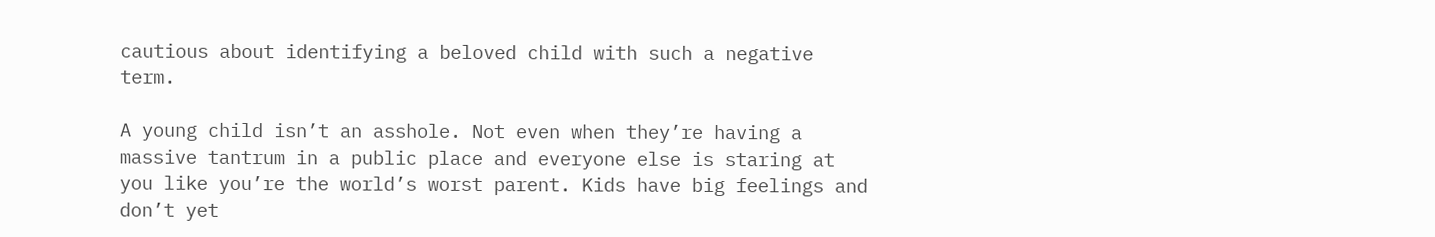cautious about identifying a beloved child with such a negative term.

A young child isn’t an asshole. Not even when they’re having a massive tantrum in a public place and everyone else is staring at you like you’re the world’s worst parent. Kids have big feelings and don’t yet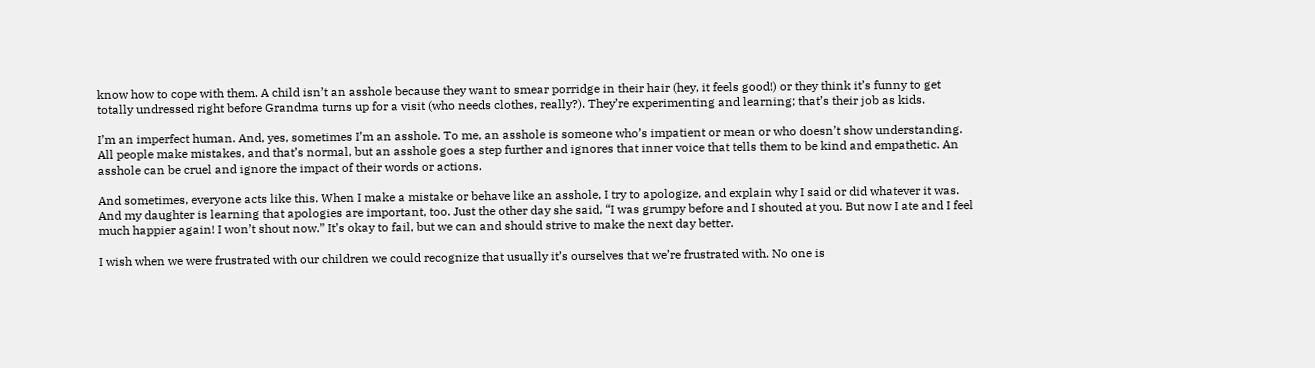know how to cope with them. A child isn’t an asshole because they want to smear porridge in their hair (hey, it feels good!) or they think it’s funny to get totally undressed right before Grandma turns up for a visit (who needs clothes, really?). They’re experimenting and learning; that’s their job as kids.

I’m an imperfect human. And, yes, sometimes I’m an asshole. To me, an asshole is someone who’s impatient or mean or who doesn’t show understanding. All people make mistakes, and that’s normal, but an asshole goes a step further and ignores that inner voice that tells them to be kind and empathetic. An asshole can be cruel and ignore the impact of their words or actions.

And sometimes, everyone acts like this. When I make a mistake or behave like an asshole, I try to apologize, and explain why I said or did whatever it was. And my daughter is learning that apologies are important, too. Just the other day she said, “I was grumpy before and I shouted at you. But now I ate and I feel much happier again! I won’t shout now.” It’s okay to fail, but we can and should strive to make the next day better.

I wish when we were frustrated with our children we could recognize that usually it’s ourselves that we’re frustrated with. No one is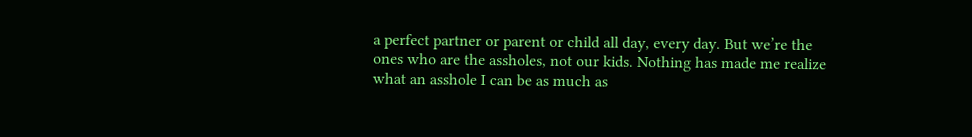a perfect partner or parent or child all day, every day. But we’re the ones who are the assholes, not our kids. Nothing has made me realize what an asshole I can be as much as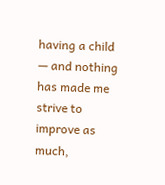having a child — and nothing has made me strive to improve as much,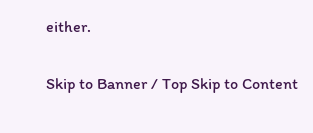either.

Skip to Banner / Top Skip to Content